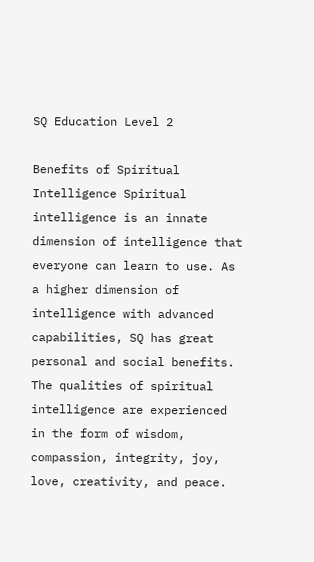SQ Education Level 2

Benefits of Spiritual Intelligence Spiritual intelligence is an innate dimension of intelligence that everyone can learn to use. As a higher dimension of intelligence with advanced capabilities, SQ has great personal and social benefits. The qualities of spiritual intelligence are experienced in the form of wisdom, compassion, integrity, joy, love, creativity, and peace.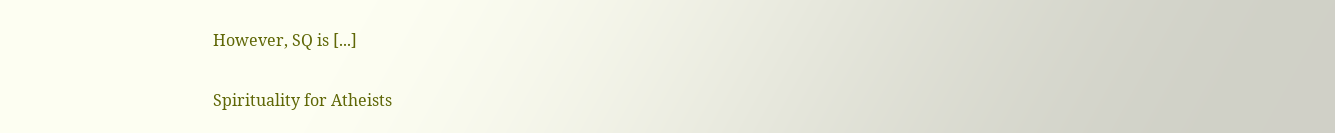However, SQ is [...]

Spirituality for Atheists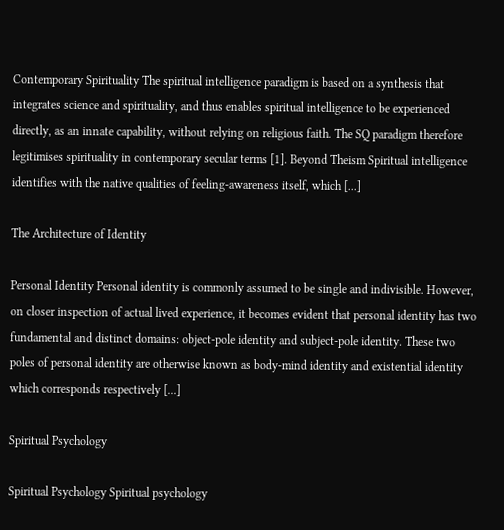Contemporary Spirituality The spiritual intelligence paradigm is based on a synthesis that integrates science and spirituality, and thus enables spiritual intelligence to be experienced directly, as an innate capability, without relying on religious faith. The SQ paradigm therefore legitimises spirituality in contemporary secular terms [1]. Beyond Theism Spiritual intelligence identifies with the native qualities of feeling-awareness itself, which [...]

The Architecture of Identity

Personal Identity Personal identity is commonly assumed to be single and indivisible. However, on closer inspection of actual lived experience, it becomes evident that personal identity has two fundamental and distinct domains: object-pole identity and subject-pole identity. These two poles of personal identity are otherwise known as body-mind identity and existential identity which corresponds respectively [...]

Spiritual Psychology

Spiritual Psychology Spiritual psychology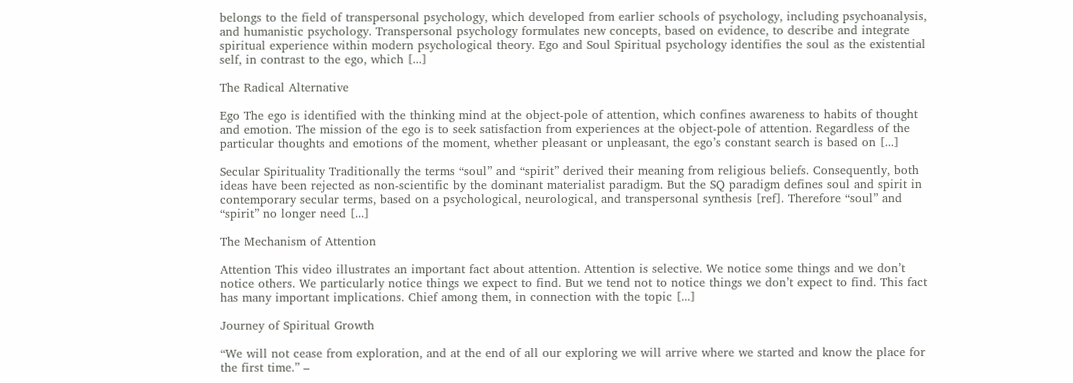belongs to the field of transpersonal psychology, which developed from earlier schools of psychology, including psychoanalysis, and humanistic psychology. Transpersonal psychology formulates new concepts, based on evidence, to describe and integrate spiritual experience within modern psychological theory. Ego and Soul Spiritual psychology identifies the soul as the existential self, in contrast to the ego, which [...]

The Radical Alternative

Ego The ego is identified with the thinking mind at the object-pole of attention, which confines awareness to habits of thought and emotion. The mission of the ego is to seek satisfaction from experiences at the object-pole of attention. Regardless of the particular thoughts and emotions of the moment, whether pleasant or unpleasant, the ego’s constant search is based on [...]

Secular Spirituality Traditionally the terms “soul” and “spirit” derived their meaning from religious beliefs. Consequently, both ideas have been rejected as non-scientific by the dominant materialist paradigm. But the SQ paradigm defines soul and spirit in contemporary secular terms, based on a psychological, neurological, and transpersonal synthesis [ref]. Therefore “soul” and “spirit” no longer need [...]

The Mechanism of Attention

Attention This video illustrates an important fact about attention. Attention is selective. We notice some things and we don’t notice others. We particularly notice things we expect to find. But we tend not to notice things we don’t expect to find. This fact has many important implications. Chief among them, in connection with the topic [...]

Journey of Spiritual Growth

“We will not cease from exploration, and at the end of all our exploring we will arrive where we started and know the place for the first time.” –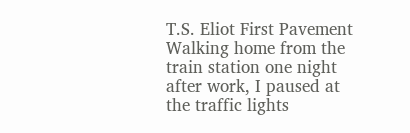T.S. Eliot First Pavement Walking home from the train station one night after work, I paused at the traffic lights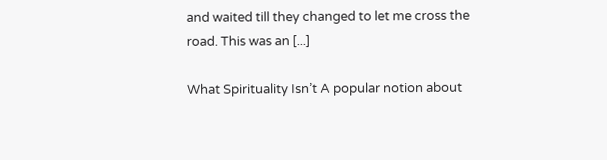and waited till they changed to let me cross the road. This was an [...]

What Spirituality Isn’t A popular notion about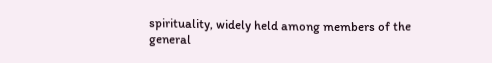spirituality, widely held among members of the general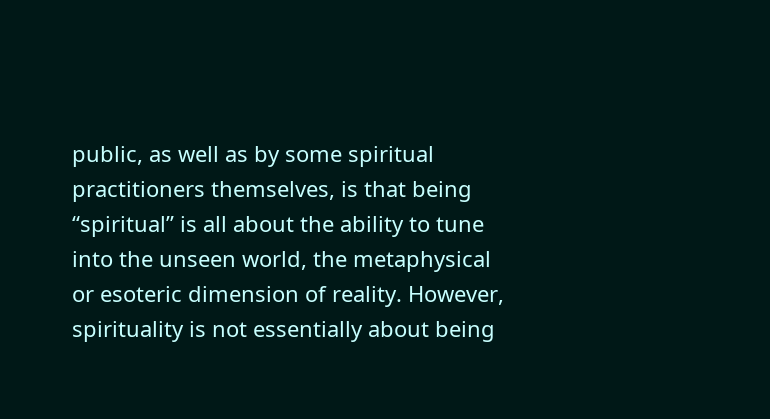public, as well as by some spiritual practitioners themselves, is that being “spiritual” is all about the ability to tune into the unseen world, the metaphysical or esoteric dimension of reality. However, spirituality is not essentially about being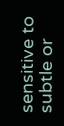sensitive to subtle or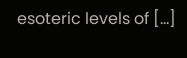esoteric levels of [...]